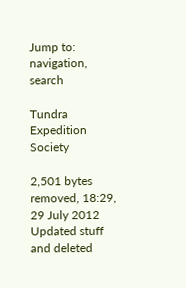Jump to: navigation, search

Tundra Expedition Society

2,501 bytes removed, 18:29, 29 July 2012
Updated stuff and deleted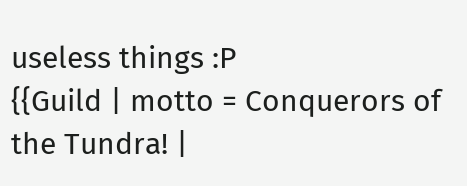useless things :P
{{Guild | motto = Conquerors of the Tundra! |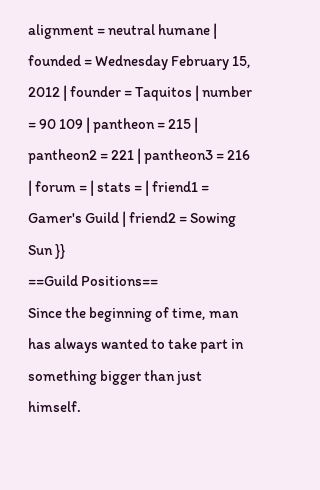alignment = neutral humane | founded = Wednesday February 15, 2012 | founder = Taquitos | number = 90 109 | pantheon = 215 | pantheon2 = 221 | pantheon3 = 216 | forum = | stats = | friend1 = Gamer's Guild | friend2 = Sowing Sun }}
==Guild Positions==
Since the beginning of time, man has always wanted to take part in something bigger than just himself.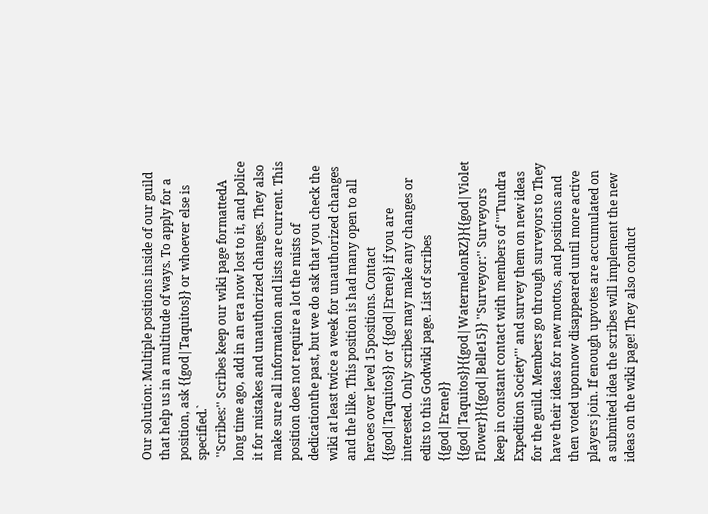Our solution: Multiple positions inside of our guild that help us in a multitude of ways. To apply for a position, ask {{god|Taquitos}} or whoever else is specified.`
 ''Scribes:'' Scribes keep our wiki page formattedA long time ago, add in an era now lost to it, and police it for mistakes and unauthorized changes. They also make sure all information and lists are current. This position does not require a lot the mists of dedicationthe past, but we do ask that you check the wiki at least twice a week for unauthorized changes and the like. This position is had many open to all heroes over level 15positions. Contact {{god|Taquitos}} or {{god|Erene}} if you are interested. Only scribes may make any changes or edits to this Godwiki page. List of scribes {{god|Erene}} {{god|Taquitos}}{{god|WatermelonRZ}}{{god|Violet Flower}}{{god|Belle15}} ''Surveyor:'' Surveyors keep in constant contact with members of '''Tundra Expedition Society''' and survey them on new ideas for the guild. Members go through surveyors to They have their ideas for new mottos, and positions and then voted uponnow disappeared until more active players join. If enough upvotes are accumulated on a submited idea the scribes will implement the new ideas on the wiki page! They also conduct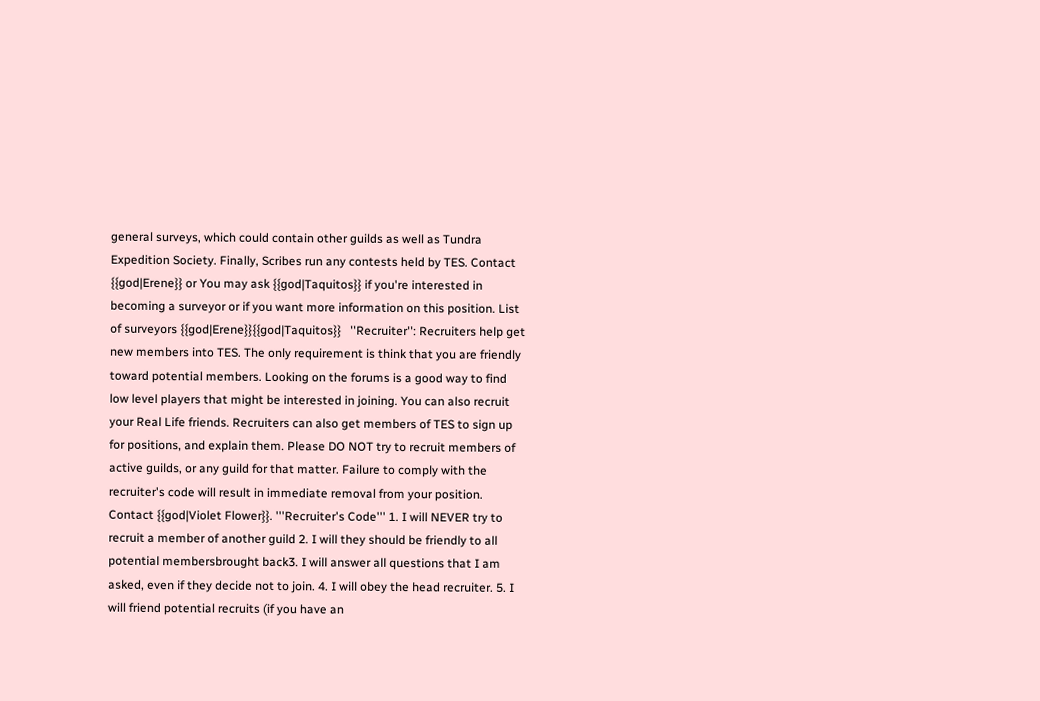general surveys, which could contain other guilds as well as Tundra Expedition Society. Finally, Scribes run any contests held by TES. Contact {{god|Erene}} or You may ask {{god|Taquitos}} if you're interested in becoming a surveyor or if you want more information on this position. List of surveyors {{god|Erene}}{{god|Taquitos}}   ''Recruiter'': Recruiters help get new members into TES. The only requirement is think that you are friendly toward potential members. Looking on the forums is a good way to find low level players that might be interested in joining. You can also recruit your Real Life friends. Recruiters can also get members of TES to sign up for positions, and explain them. Please DO NOT try to recruit members of active guilds, or any guild for that matter. Failure to comply with the recruiter's code will result in immediate removal from your position. Contact {{god|Violet Flower}}. '''Recruiter's Code''' 1. I will NEVER try to recruit a member of another guild 2. I will they should be friendly to all potential membersbrought back3. I will answer all questions that I am asked, even if they decide not to join. 4. I will obey the head recruiter. 5. I will friend potential recruits (if you have an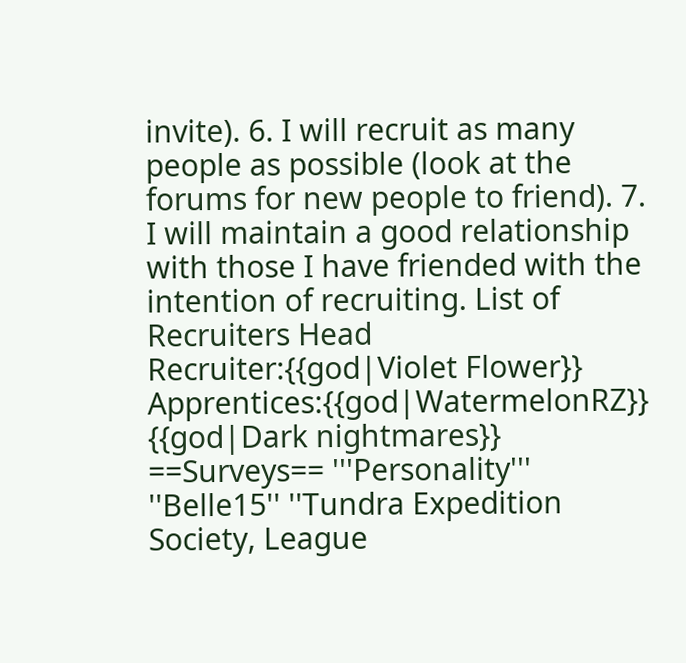invite). 6. I will recruit as many people as possible (look at the forums for new people to friend). 7. I will maintain a good relationship with those I have friended with the intention of recruiting. List of Recruiters Head Recruiter:{{god|Violet Flower}} Apprentices:{{god|WatermelonRZ}} {{god|Dark nightmares}}  ==Surveys== '''Personality''' ''Belle15'' ''Tundra Expedition Society, League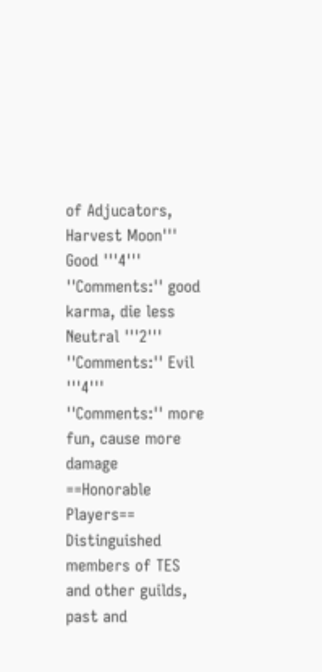of Adjucators, Harvest Moon''' Good '''4''' ''Comments:'' good karma, die less Neutral '''2''' ''Comments:'' Evil '''4''' ''Comments:'' more fun, cause more damage
==Honorable Players==
Distinguished members of TES and other guilds, past and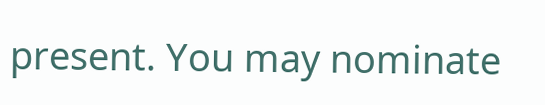present. You may nominate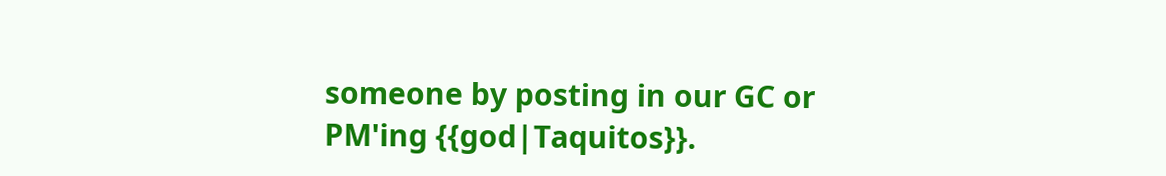someone by posting in our GC or PM'ing {{god|Taquitos}}.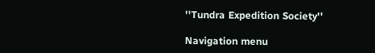''Tundra Expedition Society''

Navigation menu